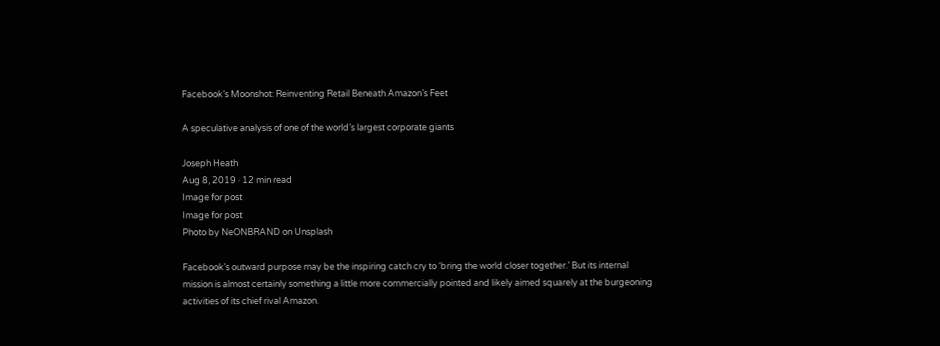Facebook’s Moonshot: Reinventing Retail Beneath Amazon’s Feet

A speculative analysis of one of the world’s largest corporate giants

Joseph Heath
Aug 8, 2019 · 12 min read
Image for post
Image for post
Photo by NeONBRAND on Unsplash

Facebook’s outward purpose may be the inspiring catch cry to ‘bring the world closer together.’ But its internal mission is almost certainly something a little more commercially pointed and likely aimed squarely at the burgeoning activities of its chief rival Amazon.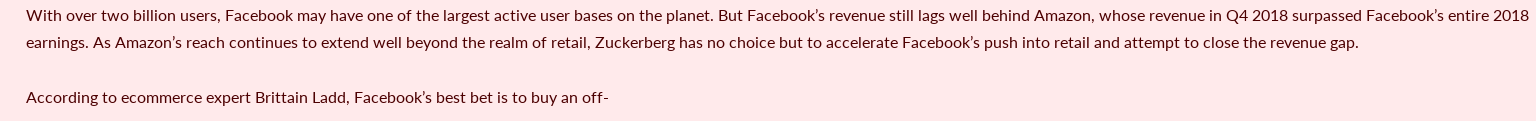With over two billion users, Facebook may have one of the largest active user bases on the planet. But Facebook’s revenue still lags well behind Amazon, whose revenue in Q4 2018 surpassed Facebook’s entire 2018 earnings. As Amazon’s reach continues to extend well beyond the realm of retail, Zuckerberg has no choice but to accelerate Facebook’s push into retail and attempt to close the revenue gap.

According to ecommerce expert Brittain Ladd, Facebook’s best bet is to buy an off-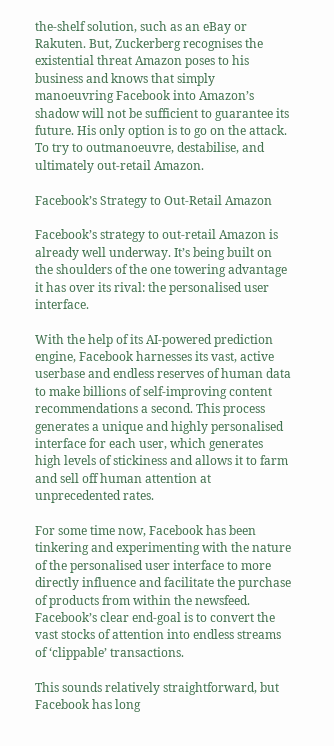the-shelf solution, such as an eBay or Rakuten. But, Zuckerberg recognises the existential threat Amazon poses to his business and knows that simply manoeuvring Facebook into Amazon’s shadow will not be sufficient to guarantee its future. His only option is to go on the attack. To try to outmanoeuvre, destabilise, and ultimately out-retail Amazon.

Facebook’s Strategy to Out-Retail Amazon

Facebook’s strategy to out-retail Amazon is already well underway. It’s being built on the shoulders of the one towering advantage it has over its rival: the personalised user interface.

With the help of its AI-powered prediction engine, Facebook harnesses its vast, active userbase and endless reserves of human data to make billions of self-improving content recommendations a second. This process generates a unique and highly personalised interface for each user, which generates high levels of stickiness and allows it to farm and sell off human attention at unprecedented rates.

For some time now, Facebook has been tinkering and experimenting with the nature of the personalised user interface to more directly influence and facilitate the purchase of products from within the newsfeed. Facebook’s clear end-goal is to convert the vast stocks of attention into endless streams of ‘clippable’ transactions.

This sounds relatively straightforward, but Facebook has long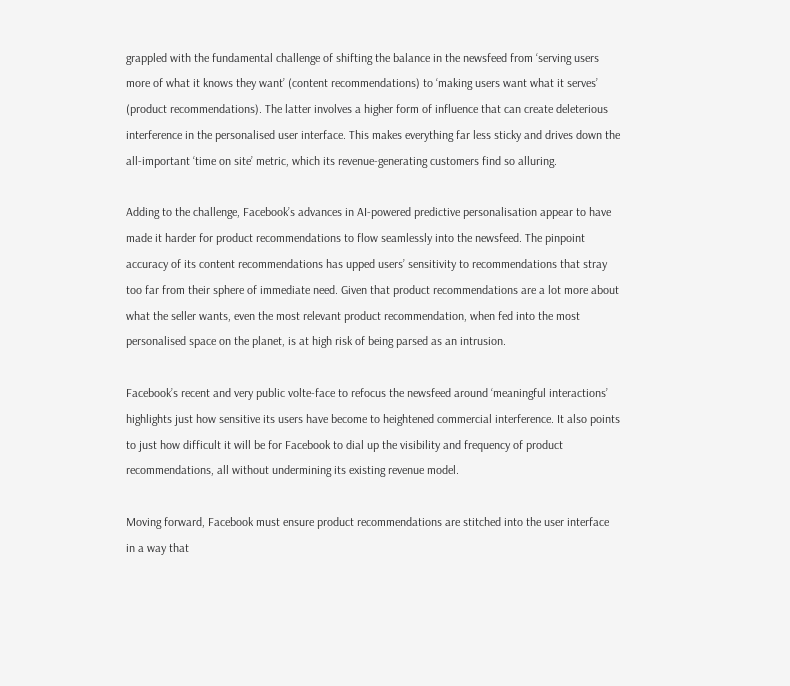grappled with the fundamental challenge of shifting the balance in the newsfeed from ‘serving users more of what it knows they want’ (content recommendations) to ‘making users want what it serves’ (product recommendations). The latter involves a higher form of influence that can create deleterious interference in the personalised user interface. This makes everything far less sticky and drives down the all-important ‘time on site’ metric, which its revenue-generating customers find so alluring.

Adding to the challenge, Facebook’s advances in AI-powered predictive personalisation appear to have made it harder for product recommendations to flow seamlessly into the newsfeed. The pinpoint accuracy of its content recommendations has upped users’ sensitivity to recommendations that stray too far from their sphere of immediate need. Given that product recommendations are a lot more about what the seller wants, even the most relevant product recommendation, when fed into the most personalised space on the planet, is at high risk of being parsed as an intrusion.

Facebook’s recent and very public volte-face to refocus the newsfeed around ‘meaningful interactions’ highlights just how sensitive its users have become to heightened commercial interference. It also points to just how difficult it will be for Facebook to dial up the visibility and frequency of product recommendations, all without undermining its existing revenue model.

Moving forward, Facebook must ensure product recommendations are stitched into the user interface in a way that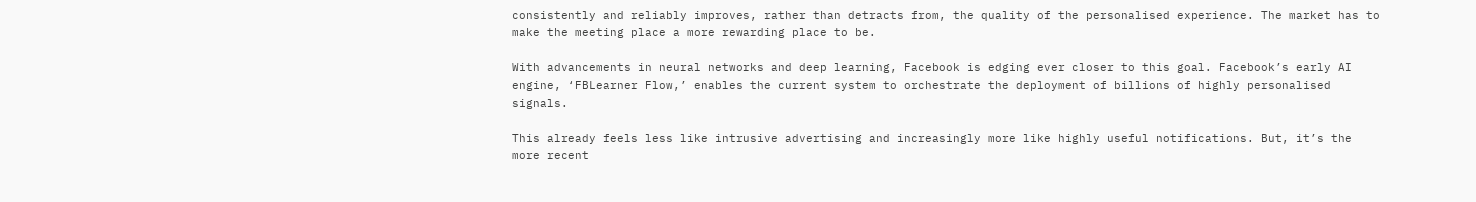consistently and reliably improves, rather than detracts from, the quality of the personalised experience. The market has to make the meeting place a more rewarding place to be.

With advancements in neural networks and deep learning, Facebook is edging ever closer to this goal. Facebook’s early AI engine, ‘FBLearner Flow,’ enables the current system to orchestrate the deployment of billions of highly personalised signals.

This already feels less like intrusive advertising and increasingly more like highly useful notifications. But, it’s the more recent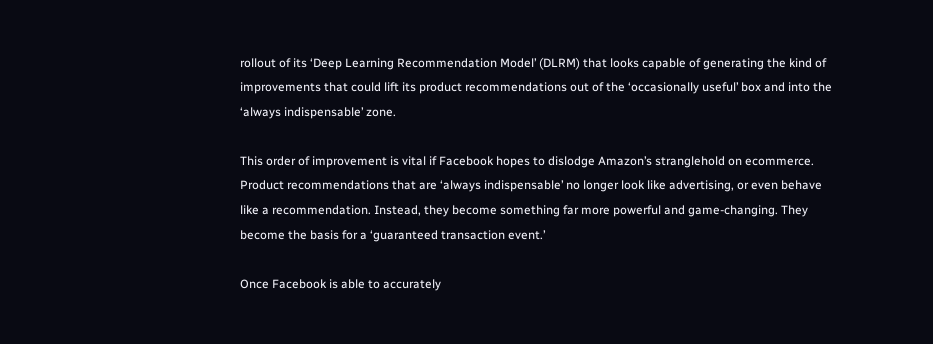rollout of its ‘Deep Learning Recommendation Model’ (DLRM) that looks capable of generating the kind of improvements that could lift its product recommendations out of the ‘occasionally useful’ box and into the ‘always indispensable’ zone.

This order of improvement is vital if Facebook hopes to dislodge Amazon’s stranglehold on ecommerce. Product recommendations that are ‘always indispensable’ no longer look like advertising, or even behave like a recommendation. Instead, they become something far more powerful and game-changing. They become the basis for a ‘guaranteed transaction event.’

Once Facebook is able to accurately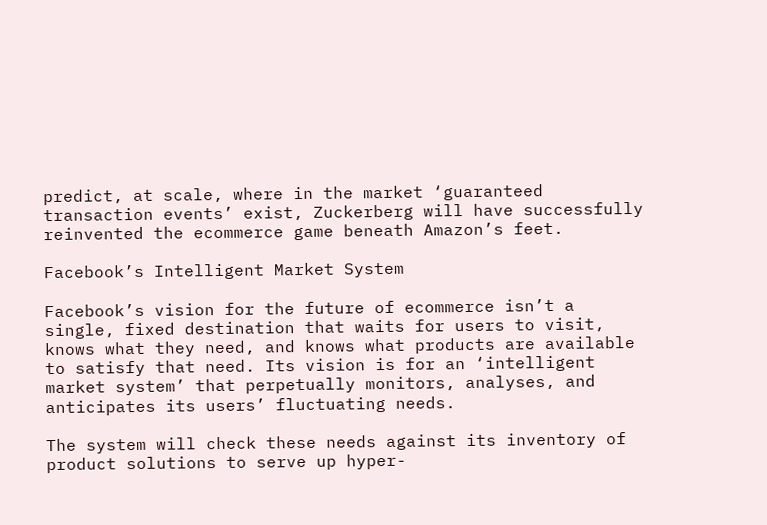predict, at scale, where in the market ‘guaranteed transaction events’ exist, Zuckerberg will have successfully reinvented the ecommerce game beneath Amazon’s feet.

Facebook’s Intelligent Market System

Facebook’s vision for the future of ecommerce isn’t a single, fixed destination that waits for users to visit, knows what they need, and knows what products are available to satisfy that need. Its vision is for an ‘intelligent market system’ that perpetually monitors, analyses, and anticipates its users’ fluctuating needs.

The system will check these needs against its inventory of product solutions to serve up hyper-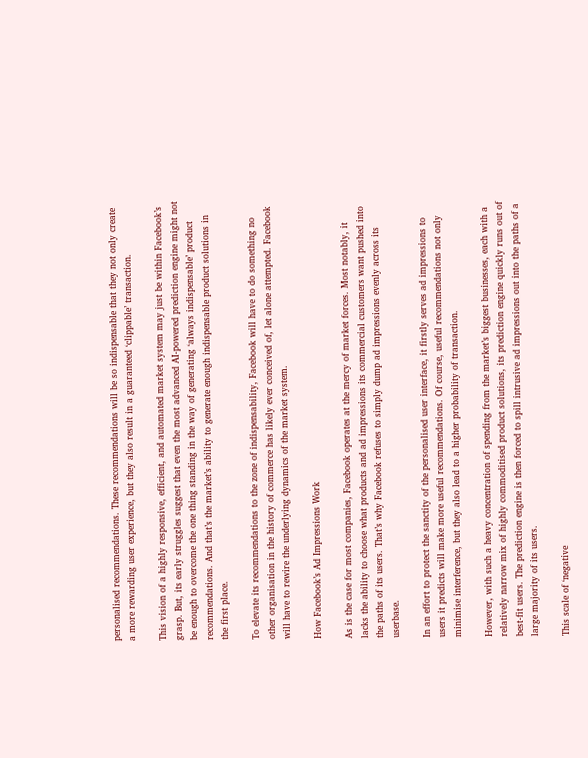personalised recommendations. These recommendations will be so indispensable that they not only create a more rewarding user experience, but they also result in a guaranteed ‘clippable’ transaction.

This vision of a highly responsive, efficient, and automated market system may just be within Facebook’s grasp. But, its early struggles suggest that even the most advanced AI-powered prediction engine might not be enough to overcome the one thing standing in the way of generating ‘always indispensable’ product recommendations. And that’s the market’s ability to generate enough indispensable product solutions in the first place.

To elevate its recommendations to the zone of indispensability, Facebook will have to do something no other organisation in the history of commerce has likely ever conceived of, let alone attempted. Facebook will have to rewire the underlying dynamics of the market system.

How Facebook’s Ad Impressions Work

As is the case for most companies, Facebook operates at the mercy of market forces. Most notably, it lacks the ability to choose what products and ad impressions its commercial customers want pushed into the paths of its users. That’s why Facebook refuses to simply dump ad impressions evenly across its userbase.

In an effort to protect the sanctity of the personalised user interface, it firstly serves ad impressions to users it predicts will make more useful recommendations. Of course, useful recommendations not only minimise interference, but they also lead to a higher probability of transaction.

However, with such a heavy concentration of spending from the market’s biggest businesses, each with a relatively narrow mix of highly commoditised product solutions, its prediction engine quickly runs out of best-fit users. The prediction engine is then forced to spill intrusive ad impressions out into the paths of a large majority of its users.

This scale of ‘negative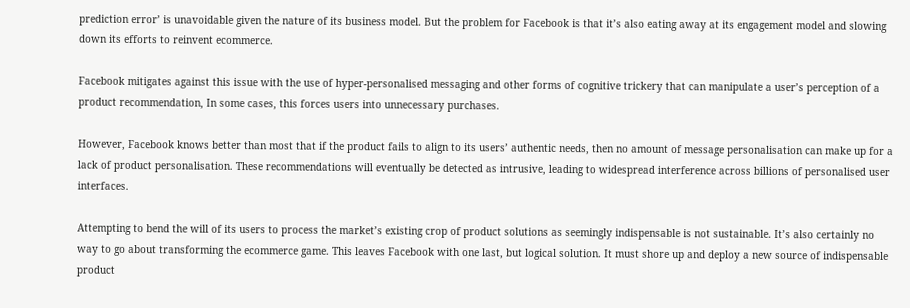prediction error’ is unavoidable given the nature of its business model. But the problem for Facebook is that it’s also eating away at its engagement model and slowing down its efforts to reinvent ecommerce.

Facebook mitigates against this issue with the use of hyper-personalised messaging and other forms of cognitive trickery that can manipulate a user’s perception of a product recommendation, In some cases, this forces users into unnecessary purchases.

However, Facebook knows better than most that if the product fails to align to its users’ authentic needs, then no amount of message personalisation can make up for a lack of product personalisation. These recommendations will eventually be detected as intrusive, leading to widespread interference across billions of personalised user interfaces.

Attempting to bend the will of its users to process the market’s existing crop of product solutions as seemingly indispensable is not sustainable. It’s also certainly no way to go about transforming the ecommerce game. This leaves Facebook with one last, but logical solution. It must shore up and deploy a new source of indispensable product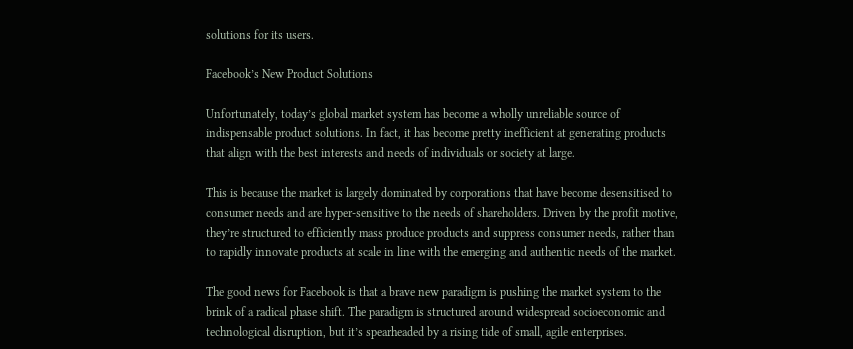solutions for its users.

Facebook’s New Product Solutions

Unfortunately, today’s global market system has become a wholly unreliable source of indispensable product solutions. In fact, it has become pretty inefficient at generating products that align with the best interests and needs of individuals or society at large.

This is because the market is largely dominated by corporations that have become desensitised to consumer needs and are hyper-sensitive to the needs of shareholders. Driven by the profit motive, they’re structured to efficiently mass produce products and suppress consumer needs, rather than to rapidly innovate products at scale in line with the emerging and authentic needs of the market.

The good news for Facebook is that a brave new paradigm is pushing the market system to the brink of a radical phase shift. The paradigm is structured around widespread socioeconomic and technological disruption, but it’s spearheaded by a rising tide of small, agile enterprises.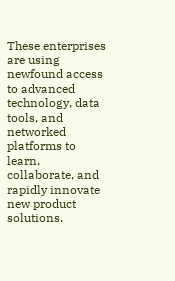These enterprises are using newfound access to advanced technology, data tools, and networked platforms to learn, collaborate, and rapidly innovate new product solutions.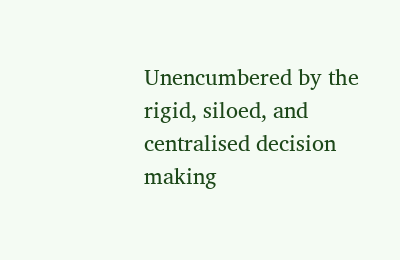Unencumbered by the rigid, siloed, and centralised decision making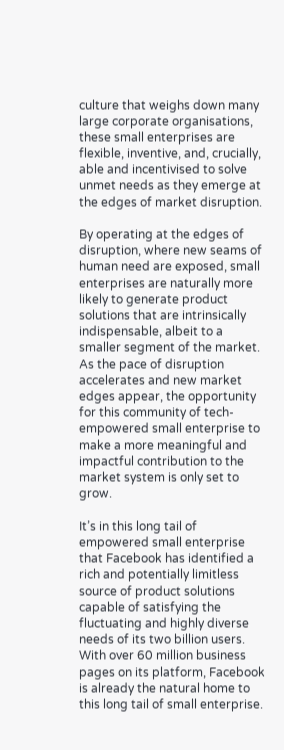culture that weighs down many large corporate organisations, these small enterprises are flexible, inventive, and, crucially, able and incentivised to solve unmet needs as they emerge at the edges of market disruption.

By operating at the edges of disruption, where new seams of human need are exposed, small enterprises are naturally more likely to generate product solutions that are intrinsically indispensable, albeit to a smaller segment of the market. As the pace of disruption accelerates and new market edges appear, the opportunity for this community of tech-empowered small enterprise to make a more meaningful and impactful contribution to the market system is only set to grow.

It’s in this long tail of empowered small enterprise that Facebook has identified a rich and potentially limitless source of product solutions capable of satisfying the fluctuating and highly diverse needs of its two billion users. With over 60 million business pages on its platform, Facebook is already the natural home to this long tail of small enterprise.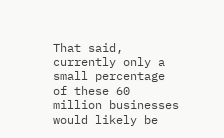That said, currently only a small percentage of these 60 million businesses would likely be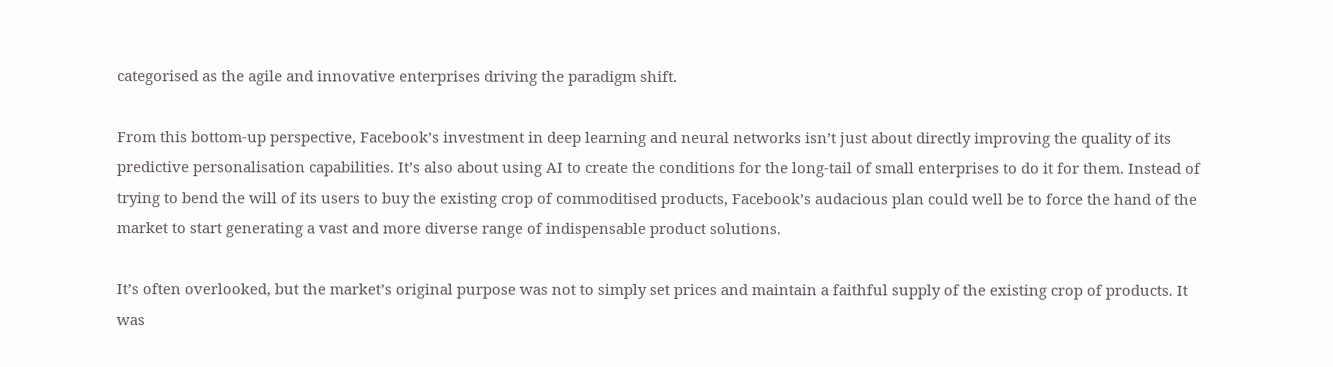categorised as the agile and innovative enterprises driving the paradigm shift.

From this bottom-up perspective, Facebook’s investment in deep learning and neural networks isn’t just about directly improving the quality of its predictive personalisation capabilities. It’s also about using AI to create the conditions for the long-tail of small enterprises to do it for them. Instead of trying to bend the will of its users to buy the existing crop of commoditised products, Facebook’s audacious plan could well be to force the hand of the market to start generating a vast and more diverse range of indispensable product solutions.

It’s often overlooked, but the market’s original purpose was not to simply set prices and maintain a faithful supply of the existing crop of products. It was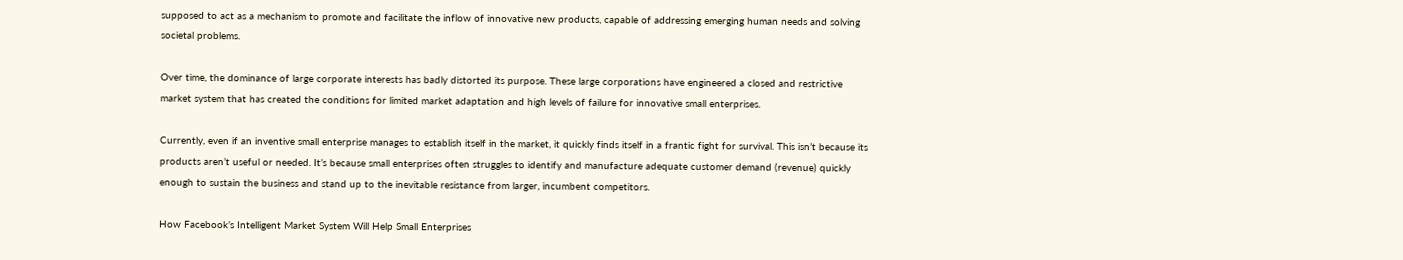supposed to act as a mechanism to promote and facilitate the inflow of innovative new products, capable of addressing emerging human needs and solving societal problems.

Over time, the dominance of large corporate interests has badly distorted its purpose. These large corporations have engineered a closed and restrictive market system that has created the conditions for limited market adaptation and high levels of failure for innovative small enterprises.

Currently, even if an inventive small enterprise manages to establish itself in the market, it quickly finds itself in a frantic fight for survival. This isn’t because its products aren’t useful or needed. It’s because small enterprises often struggles to identify and manufacture adequate customer demand (revenue) quickly enough to sustain the business and stand up to the inevitable resistance from larger, incumbent competitors.

How Facebook’s Intelligent Market System Will Help Small Enterprises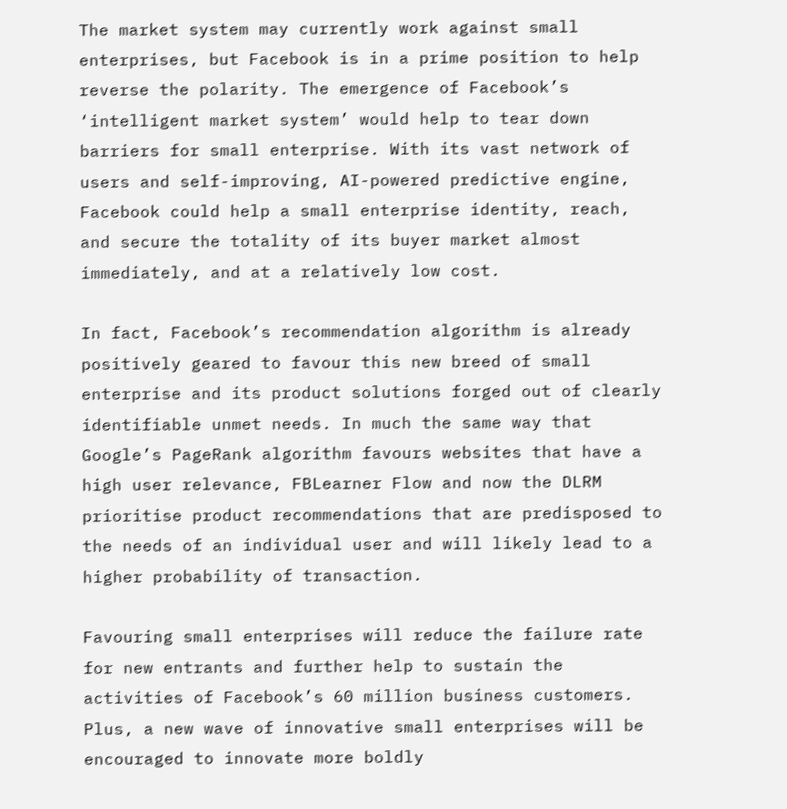The market system may currently work against small enterprises, but Facebook is in a prime position to help reverse the polarity. The emergence of Facebook’s ‘intelligent market system’ would help to tear down barriers for small enterprise. With its vast network of users and self-improving, AI-powered predictive engine, Facebook could help a small enterprise identity, reach, and secure the totality of its buyer market almost immediately, and at a relatively low cost.

In fact, Facebook’s recommendation algorithm is already positively geared to favour this new breed of small enterprise and its product solutions forged out of clearly identifiable unmet needs. In much the same way that Google’s PageRank algorithm favours websites that have a high user relevance, FBLearner Flow and now the DLRM prioritise product recommendations that are predisposed to the needs of an individual user and will likely lead to a higher probability of transaction.

Favouring small enterprises will reduce the failure rate for new entrants and further help to sustain the activities of Facebook’s 60 million business customers. Plus, a new wave of innovative small enterprises will be encouraged to innovate more boldly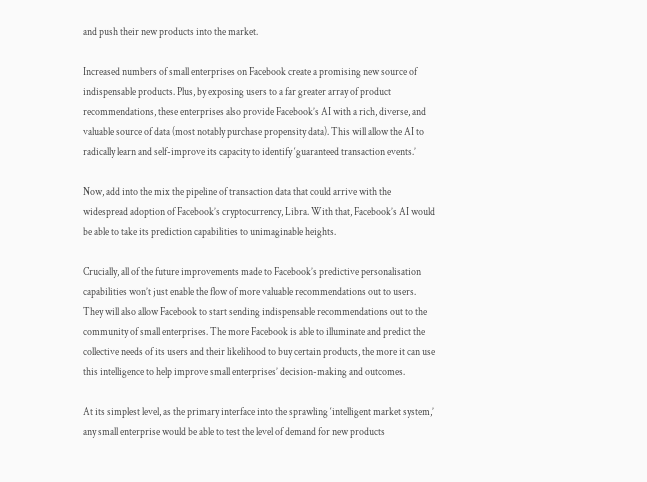and push their new products into the market.

Increased numbers of small enterprises on Facebook create a promising new source of indispensable products. Plus, by exposing users to a far greater array of product recommendations, these enterprises also provide Facebook’s AI with a rich, diverse, and valuable source of data (most notably purchase propensity data). This will allow the AI to radically learn and self-improve its capacity to identify ‘guaranteed transaction events.’

Now, add into the mix the pipeline of transaction data that could arrive with the widespread adoption of Facebook’s cryptocurrency, Libra. With that, Facebook’s AI would be able to take its prediction capabilities to unimaginable heights.

Crucially, all of the future improvements made to Facebook’s predictive personalisation capabilities won’t just enable the flow of more valuable recommendations out to users. They will also allow Facebook to start sending indispensable recommendations out to the community of small enterprises. The more Facebook is able to illuminate and predict the collective needs of its users and their likelihood to buy certain products, the more it can use this intelligence to help improve small enterprises’ decision-making and outcomes.

At its simplest level, as the primary interface into the sprawling ‘intelligent market system,’ any small enterprise would be able to test the level of demand for new products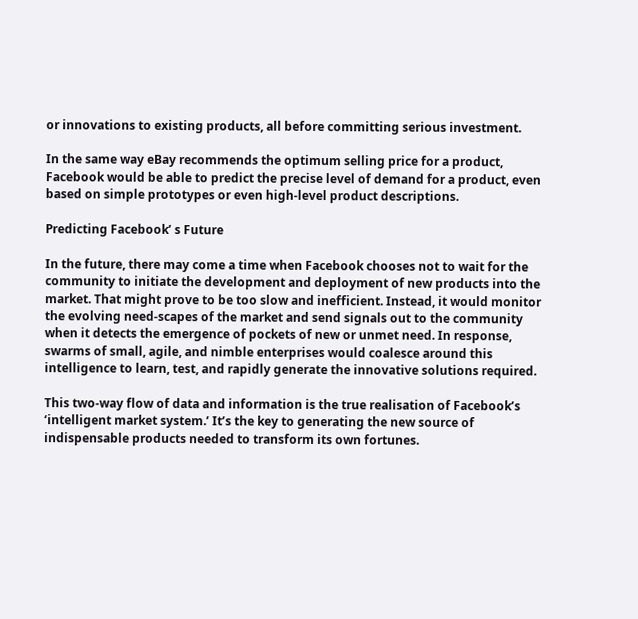or innovations to existing products, all before committing serious investment.

In the same way eBay recommends the optimum selling price for a product, Facebook would be able to predict the precise level of demand for a product, even based on simple prototypes or even high-level product descriptions.

Predicting Facebook’ s Future

In the future, there may come a time when Facebook chooses not to wait for the community to initiate the development and deployment of new products into the market. That might prove to be too slow and inefficient. Instead, it would monitor the evolving need-scapes of the market and send signals out to the community when it detects the emergence of pockets of new or unmet need. In response, swarms of small, agile, and nimble enterprises would coalesce around this intelligence to learn, test, and rapidly generate the innovative solutions required.

This two-way flow of data and information is the true realisation of Facebook’s ‘intelligent market system.’ It’s the key to generating the new source of indispensable products needed to transform its own fortunes.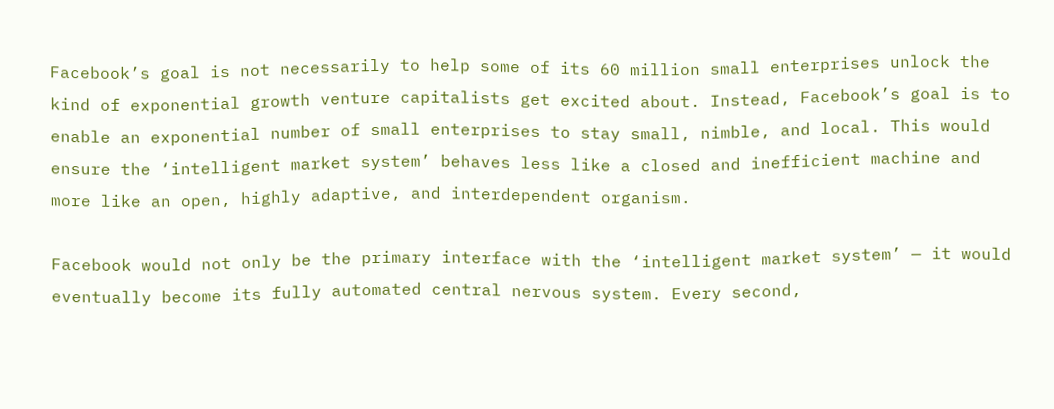Facebook’s goal is not necessarily to help some of its 60 million small enterprises unlock the kind of exponential growth venture capitalists get excited about. Instead, Facebook’s goal is to enable an exponential number of small enterprises to stay small, nimble, and local. This would ensure the ‘intelligent market system’ behaves less like a closed and inefficient machine and more like an open, highly adaptive, and interdependent organism.

Facebook would not only be the primary interface with the ‘intelligent market system’ — it would eventually become its fully automated central nervous system. Every second,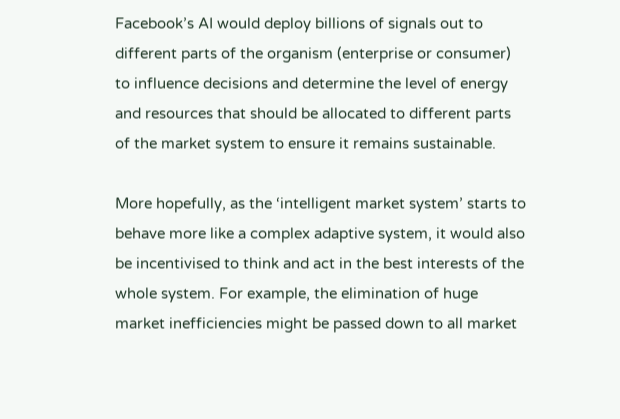Facebook’s AI would deploy billions of signals out to different parts of the organism (enterprise or consumer) to influence decisions and determine the level of energy and resources that should be allocated to different parts of the market system to ensure it remains sustainable.

More hopefully, as the ‘intelligent market system’ starts to behave more like a complex adaptive system, it would also be incentivised to think and act in the best interests of the whole system. For example, the elimination of huge market inefficiencies might be passed down to all market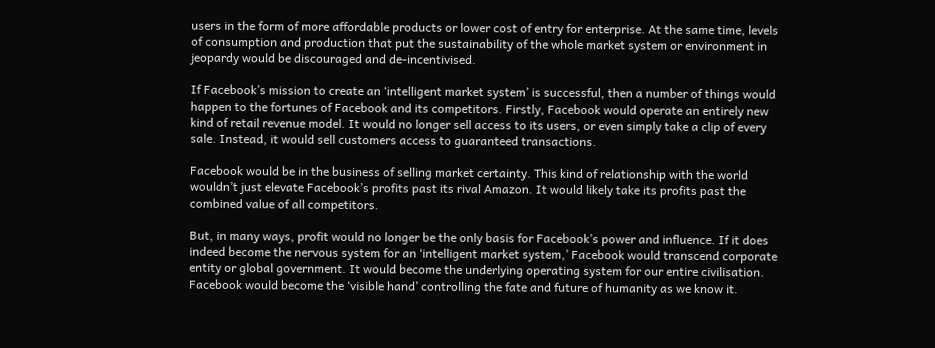users in the form of more affordable products or lower cost of entry for enterprise. At the same time, levels of consumption and production that put the sustainability of the whole market system or environment in jeopardy would be discouraged and de-incentivised.

If Facebook’s mission to create an ‘intelligent market system’ is successful, then a number of things would happen to the fortunes of Facebook and its competitors. Firstly, Facebook would operate an entirely new kind of retail revenue model. It would no longer sell access to its users, or even simply take a clip of every sale. Instead, it would sell customers access to guaranteed transactions.

Facebook would be in the business of selling market certainty. This kind of relationship with the world wouldn’t just elevate Facebook’s profits past its rival Amazon. It would likely take its profits past the combined value of all competitors.

But, in many ways, profit would no longer be the only basis for Facebook’s power and influence. If it does indeed become the nervous system for an ‘intelligent market system,’ Facebook would transcend corporate entity or global government. It would become the underlying operating system for our entire civilisation. Facebook would become the ‘visible hand’ controlling the fate and future of humanity as we know it.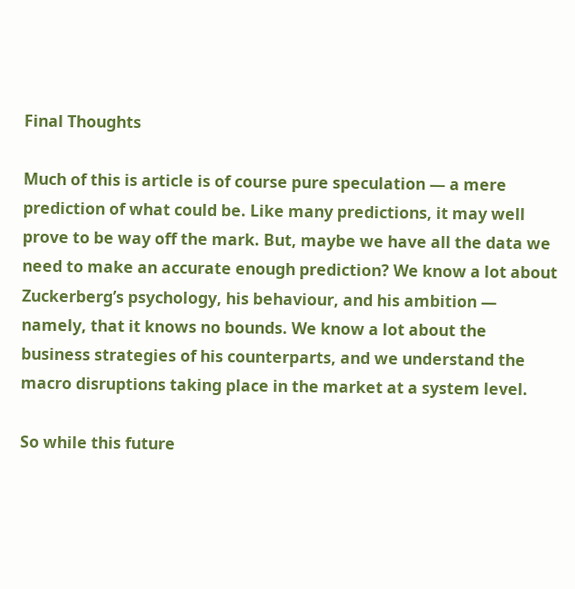Final Thoughts

Much of this is article is of course pure speculation — a mere prediction of what could be. Like many predictions, it may well prove to be way off the mark. But, maybe we have all the data we need to make an accurate enough prediction? We know a lot about Zuckerberg’s psychology, his behaviour, and his ambition — namely, that it knows no bounds. We know a lot about the business strategies of his counterparts, and we understand the macro disruptions taking place in the market at a system level.

So while this future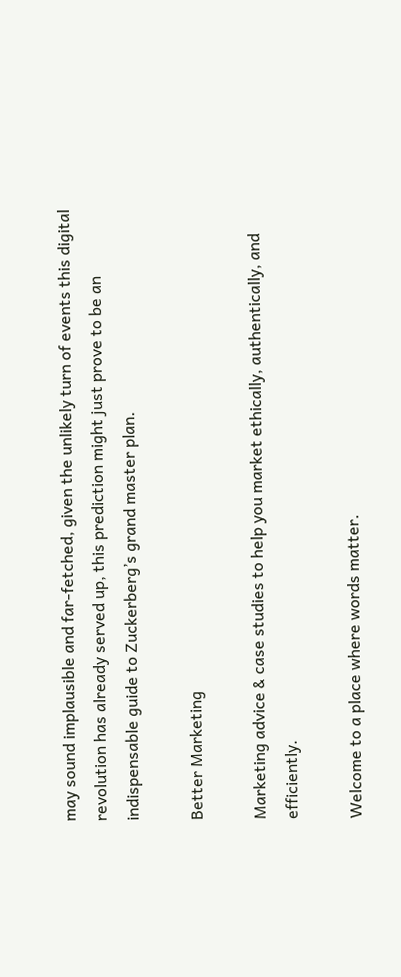may sound implausible and far-fetched, given the unlikely turn of events this digital revolution has already served up, this prediction might just prove to be an indispensable guide to Zuckerberg’s grand master plan.

Better Marketing

Marketing advice & case studies to help you market ethically, authentically, and efficiently.

Welcome to a place where words matter.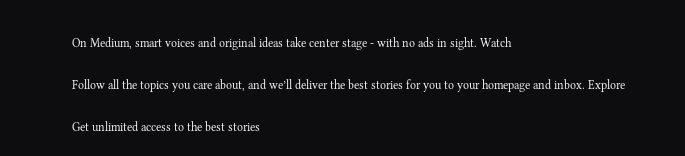On Medium, smart voices and original ideas take center stage - with no ads in sight. Watch

Follow all the topics you care about, and we’ll deliver the best stories for you to your homepage and inbox. Explore

Get unlimited access to the best stories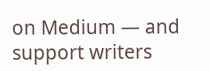on Medium — and support writers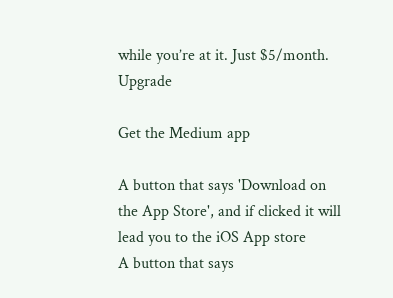while you’re at it. Just $5/month. Upgrade

Get the Medium app

A button that says 'Download on the App Store', and if clicked it will lead you to the iOS App store
A button that says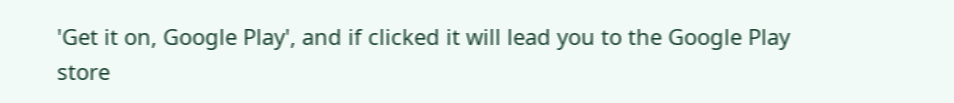'Get it on, Google Play', and if clicked it will lead you to the Google Play store